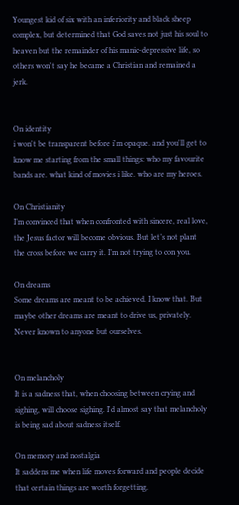Youngest kid of six with an inferiority and black sheep complex, but determined that God saves not just his soul to heaven but the remainder of his manic-depressive life, so others won't say he became a Christian and remained a jerk.


On identity
i won't be transparent before i'm opaque. and you'll get to know me starting from the small things: who my favourite bands are. what kind of movies i like. who are my heroes.

On Christianity
I’m convinced that when confronted with sincere, real love, the Jesus factor will become obvious. But let’s not plant the cross before we carry it. I’m not trying to con you.

On dreams
Some dreams are meant to be achieved. I know that. But maybe other dreams are meant to drive us, privately. Never known to anyone but ourselves.


On melancholy
It is a sadness that, when choosing between crying and sighing, will choose sighing. I'd almost say that melancholy is being sad about sadness itself.

On memory and nostalgia
It saddens me when life moves forward and people decide that certain things are worth forgetting.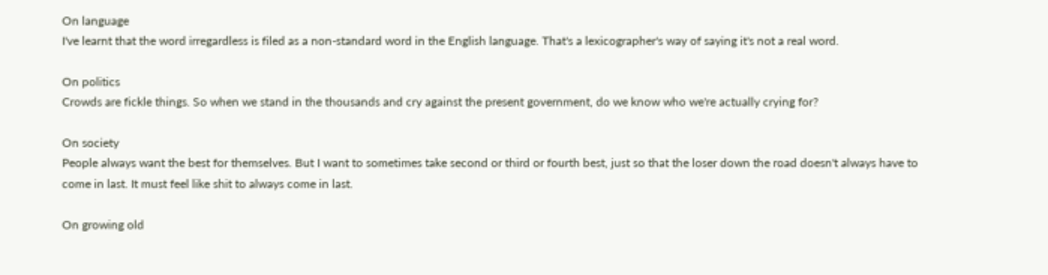On language
I've learnt that the word irregardless is filed as a non-standard word in the English language. That's a lexicographer's way of saying it's not a real word.

On politics
Crowds are fickle things. So when we stand in the thousands and cry against the present government, do we know who we're actually crying for?

On society
People always want the best for themselves. But I want to sometimes take second or third or fourth best, just so that the loser down the road doesn't always have to come in last. It must feel like shit to always come in last.

On growing old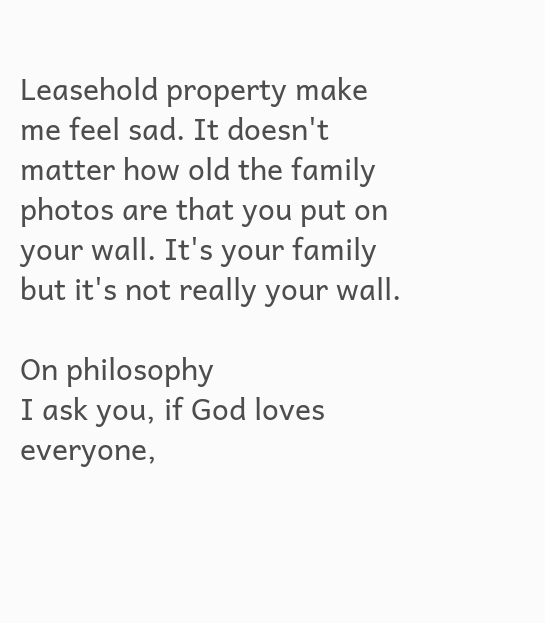Leasehold property make me feel sad. It doesn't matter how old the family photos are that you put on your wall. It's your family but it's not really your wall.

On philosophy
I ask you, if God loves everyone,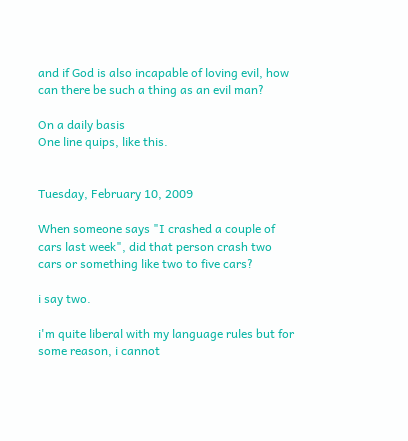and if God is also incapable of loving evil, how can there be such a thing as an evil man?

On a daily basis
One line quips, like this.


Tuesday, February 10, 2009

When someone says "I crashed a couple of cars last week", did that person crash two cars or something like two to five cars?

i say two.

i'm quite liberal with my language rules but for some reason, i cannot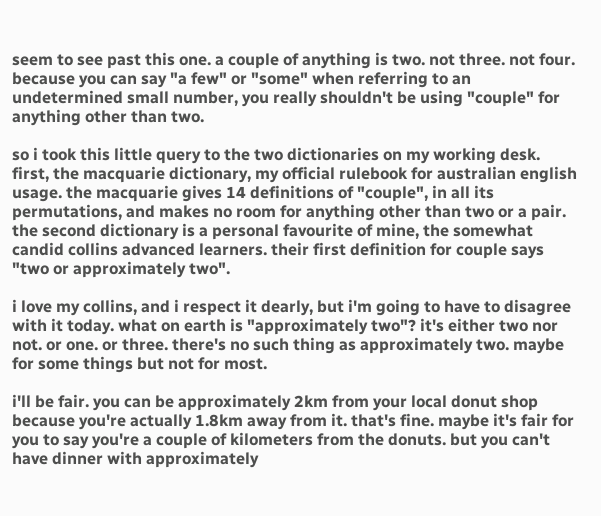seem to see past this one. a couple of anything is two. not three. not four. because you can say "a few" or "some" when referring to an undetermined small number, you really shouldn't be using "couple" for anything other than two.

so i took this little query to the two dictionaries on my working desk. first, the macquarie dictionary, my official rulebook for australian english usage. the macquarie gives 14 definitions of "couple", in all its permutations, and makes no room for anything other than two or a pair. the second dictionary is a personal favourite of mine, the somewhat candid collins advanced learners. their first definition for couple says "two or approximately two".

i love my collins, and i respect it dearly, but i'm going to have to disagree with it today. what on earth is "approximately two"? it's either two nor not. or one. or three. there's no such thing as approximately two. maybe for some things but not for most.

i'll be fair. you can be approximately 2km from your local donut shop because you're actually 1.8km away from it. that's fine. maybe it's fair for you to say you're a couple of kilometers from the donuts. but you can't have dinner with approximately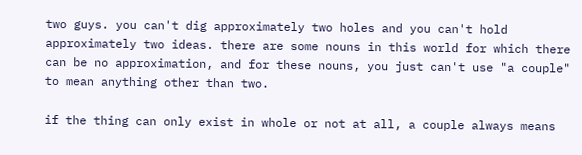two guys. you can't dig approximately two holes and you can't hold approximately two ideas. there are some nouns in this world for which there can be no approximation, and for these nouns, you just can't use "a couple" to mean anything other than two.

if the thing can only exist in whole or not at all, a couple always means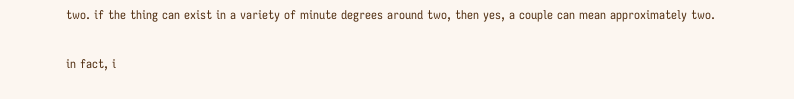two. if the thing can exist in a variety of minute degrees around two, then yes, a couple can mean approximately two.

in fact, i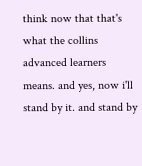think now that that's what the collins advanced learners means. and yes, now i'll stand by it. and stand by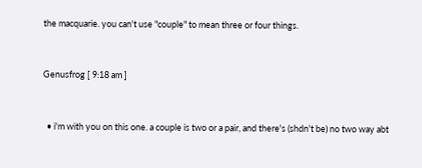the macquarie. you can't use "couple" to mean three or four things.


Genusfrog [ 9:18 am ]


  • i'm with you on this one. a couple is two or a pair, and there's (shdn't be) no two way abt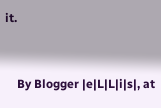it.


    By Blogger |e|L|L|i|s|, at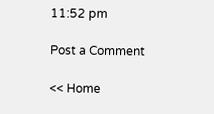11:52 pm

Post a Comment

<< Home